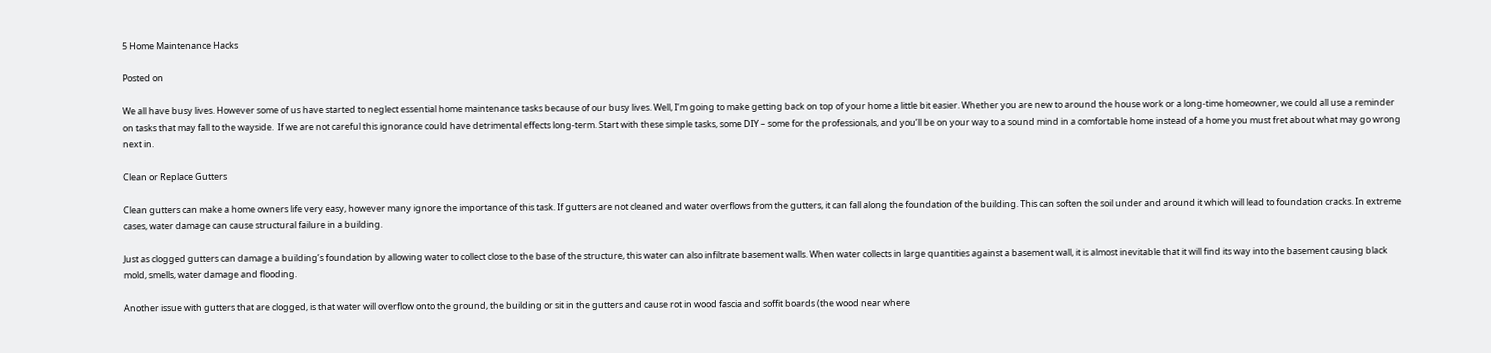5 Home Maintenance Hacks

Posted on

We all have busy lives. However some of us have started to neglect essential home maintenance tasks because of our busy lives. Well, I’m going to make getting back on top of your home a little bit easier. Whether you are new to around the house work or a long-time homeowner, we could all use a reminder on tasks that may fall to the wayside.  If we are not careful this ignorance could have detrimental effects long-term. Start with these simple tasks, some DIY – some for the professionals, and you’ll be on your way to a sound mind in a comfortable home instead of a home you must fret about what may go wrong next in.

Clean or Replace Gutters

Clean gutters can make a home owners life very easy, however many ignore the importance of this task. If gutters are not cleaned and water overflows from the gutters, it can fall along the foundation of the building. This can soften the soil under and around it which will lead to foundation cracks. In extreme cases, water damage can cause structural failure in a building.

Just as clogged gutters can damage a building’s foundation by allowing water to collect close to the base of the structure, this water can also infiltrate basement walls. When water collects in large quantities against a basement wall, it is almost inevitable that it will find its way into the basement causing black mold, smells, water damage and flooding.

Another issue with gutters that are clogged, is that water will overflow onto the ground, the building or sit in the gutters and cause rot in wood fascia and soffit boards (the wood near where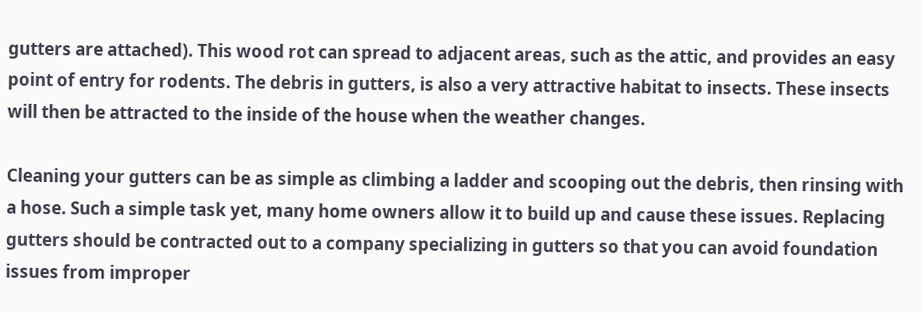gutters are attached). This wood rot can spread to adjacent areas, such as the attic, and provides an easy point of entry for rodents. The debris in gutters, is also a very attractive habitat to insects. These insects will then be attracted to the inside of the house when the weather changes.

Cleaning your gutters can be as simple as climbing a ladder and scooping out the debris, then rinsing with a hose. Such a simple task yet, many home owners allow it to build up and cause these issues. Replacing gutters should be contracted out to a company specializing in gutters so that you can avoid foundation issues from improper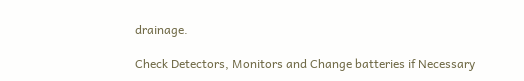drainage.

Check Detectors, Monitors and Change batteries if Necessary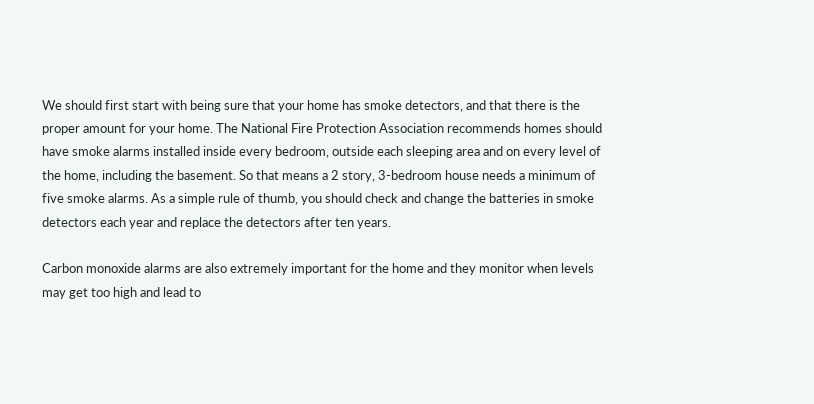We should first start with being sure that your home has smoke detectors, and that there is the proper amount for your home. The National Fire Protection Association recommends homes should have smoke alarms installed inside every bedroom, outside each sleeping area and on every level of the home, including the basement. So that means a 2 story, 3-bedroom house needs a minimum of five smoke alarms. As a simple rule of thumb, you should check and change the batteries in smoke detectors each year and replace the detectors after ten years.

Carbon monoxide alarms are also extremely important for the home and they monitor when levels may get too high and lead to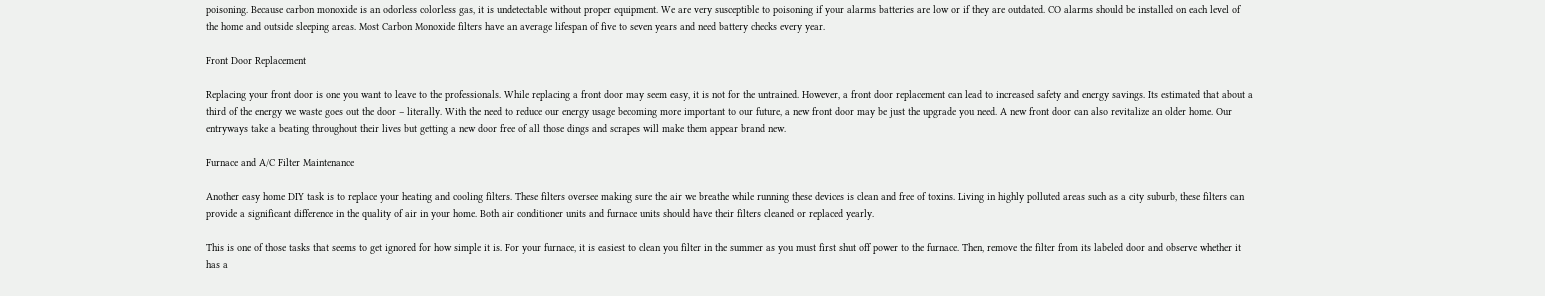poisoning. Because carbon monoxide is an odorless colorless gas, it is undetectable without proper equipment. We are very susceptible to poisoning if your alarms batteries are low or if they are outdated. CO alarms should be installed on each level of the home and outside sleeping areas. Most Carbon Monoxide filters have an average lifespan of five to seven years and need battery checks every year.

Front Door Replacement

Replacing your front door is one you want to leave to the professionals. While replacing a front door may seem easy, it is not for the untrained. However, a front door replacement can lead to increased safety and energy savings. Its estimated that about a third of the energy we waste goes out the door – literally. With the need to reduce our energy usage becoming more important to our future, a new front door may be just the upgrade you need. A new front door can also revitalize an older home. Our entryways take a beating throughout their lives but getting a new door free of all those dings and scrapes will make them appear brand new.

Furnace and A/C Filter Maintenance

Another easy home DIY task is to replace your heating and cooling filters. These filters oversee making sure the air we breathe while running these devices is clean and free of toxins. Living in highly polluted areas such as a city suburb, these filters can provide a significant difference in the quality of air in your home. Both air conditioner units and furnace units should have their filters cleaned or replaced yearly.

This is one of those tasks that seems to get ignored for how simple it is. For your furnace, it is easiest to clean you filter in the summer as you must first shut off power to the furnace. Then, remove the filter from its labeled door and observe whether it has a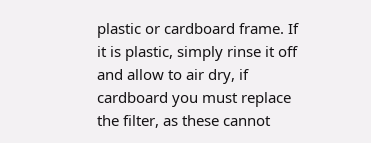plastic or cardboard frame. If it is plastic, simply rinse it off and allow to air dry, if cardboard you must replace the filter, as these cannot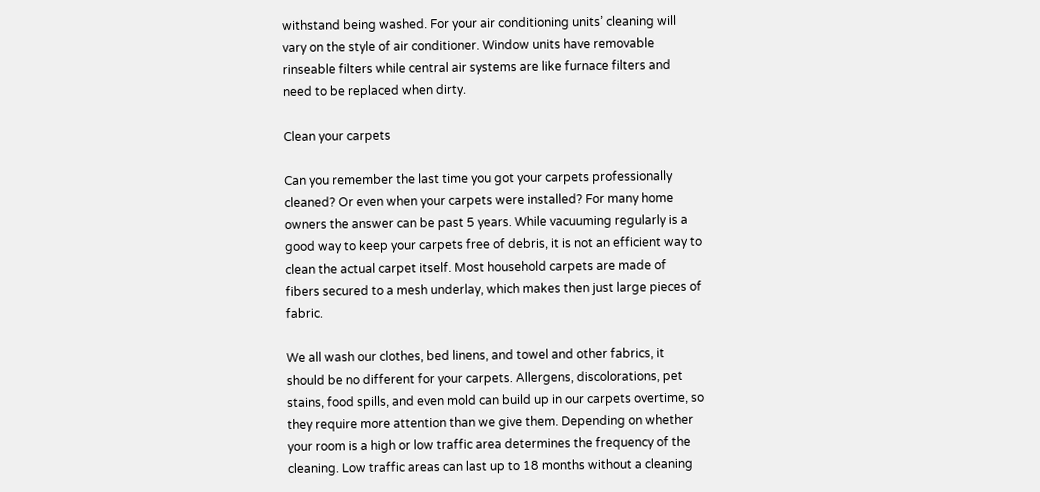withstand being washed. For your air conditioning units’ cleaning will vary on the style of air conditioner. Window units have removable rinseable filters while central air systems are like furnace filters and need to be replaced when dirty.

Clean your carpets

Can you remember the last time you got your carpets professionally cleaned? Or even when your carpets were installed? For many home owners the answer can be past 5 years. While vacuuming regularly is a good way to keep your carpets free of debris, it is not an efficient way to clean the actual carpet itself. Most household carpets are made of fibers secured to a mesh underlay, which makes then just large pieces of fabric.

We all wash our clothes, bed linens, and towel and other fabrics, it should be no different for your carpets. Allergens, discolorations, pet stains, food spills, and even mold can build up in our carpets overtime, so they require more attention than we give them. Depending on whether your room is a high or low traffic area determines the frequency of the cleaning. Low traffic areas can last up to 18 months without a cleaning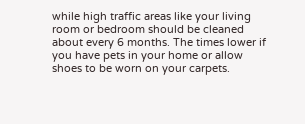while high traffic areas like your living room or bedroom should be cleaned about every 6 months. The times lower if you have pets in your home or allow shoes to be worn on your carpets.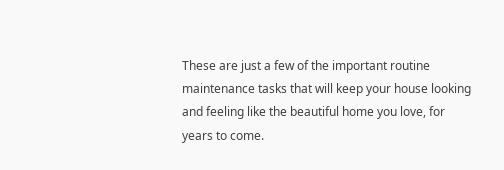These are just a few of the important routine maintenance tasks that will keep your house looking and feeling like the beautiful home you love, for years to come.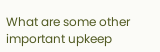What are some other important upkeep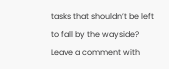tasks that shouldn’t be left to fall by the wayside? Leave a comment with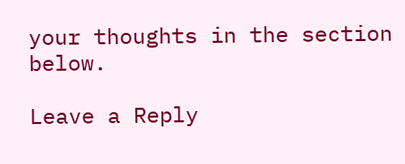your thoughts in the section below.

Leave a Reply